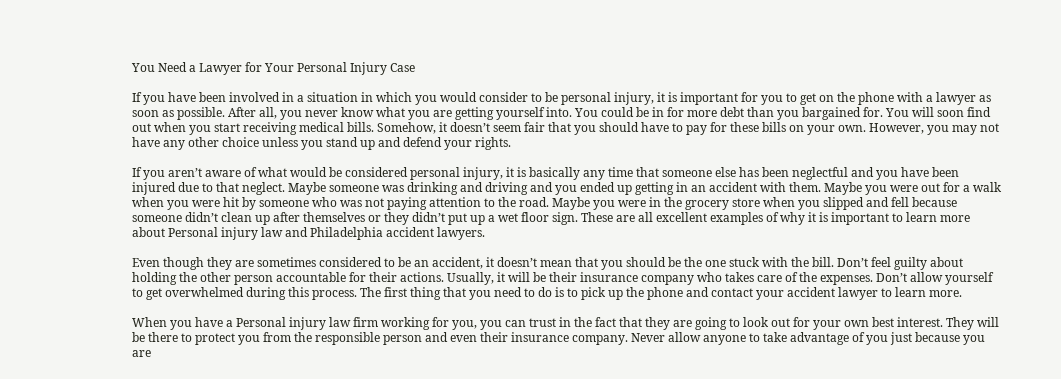You Need a Lawyer for Your Personal Injury Case

If you have been involved in a situation in which you would consider to be personal injury, it is important for you to get on the phone with a lawyer as soon as possible. After all, you never know what you are getting yourself into. You could be in for more debt than you bargained for. You will soon find out when you start receiving medical bills. Somehow, it doesn’t seem fair that you should have to pay for these bills on your own. However, you may not have any other choice unless you stand up and defend your rights.

If you aren’t aware of what would be considered personal injury, it is basically any time that someone else has been neglectful and you have been injured due to that neglect. Maybe someone was drinking and driving and you ended up getting in an accident with them. Maybe you were out for a walk when you were hit by someone who was not paying attention to the road. Maybe you were in the grocery store when you slipped and fell because someone didn’t clean up after themselves or they didn’t put up a wet floor sign. These are all excellent examples of why it is important to learn more about Personal injury law and Philadelphia accident lawyers.

Even though they are sometimes considered to be an accident, it doesn’t mean that you should be the one stuck with the bill. Don’t feel guilty about holding the other person accountable for their actions. Usually, it will be their insurance company who takes care of the expenses. Don’t allow yourself to get overwhelmed during this process. The first thing that you need to do is to pick up the phone and contact your accident lawyer to learn more.

When you have a Personal injury law firm working for you, you can trust in the fact that they are going to look out for your own best interest. They will be there to protect you from the responsible person and even their insurance company. Never allow anyone to take advantage of you just because you are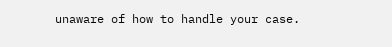unaware of how to handle your case.